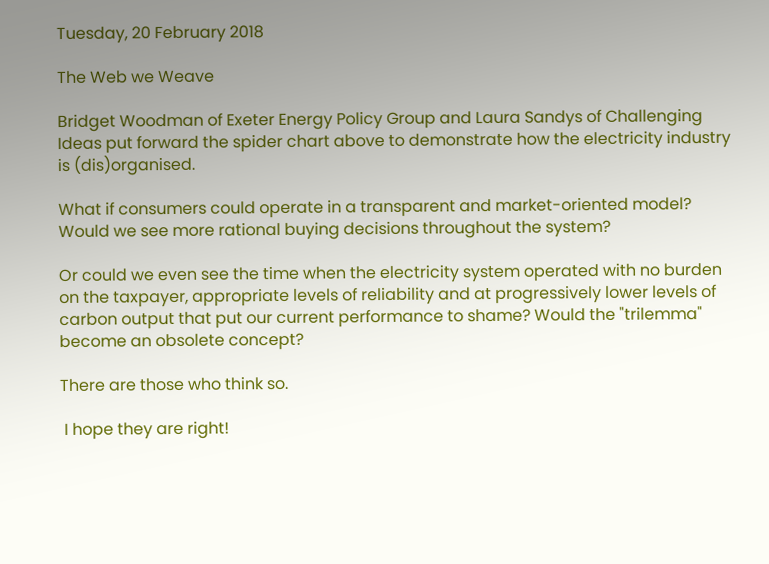Tuesday, 20 February 2018

The Web we Weave

Bridget Woodman of Exeter Energy Policy Group and Laura Sandys of Challenging Ideas put forward the spider chart above to demonstrate how the electricity industry is (dis)organised.

What if consumers could operate in a transparent and market-oriented model?  Would we see more rational buying decisions throughout the system?

Or could we even see the time when the electricity system operated with no burden on the taxpayer, appropriate levels of reliability and at progressively lower levels of carbon output that put our current performance to shame? Would the "trilemma" become an obsolete concept?

There are those who think so.

 I hope they are right!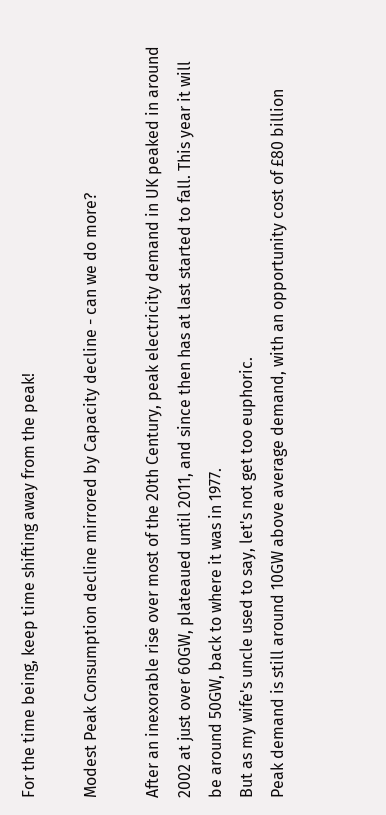For the time being, keep time shifting away from the peak!

Modest Peak Consumption decline mirrored by Capacity decline - can we do more?

After an inexorable rise over most of the 20th Century, peak electricity demand in UK peaked in around 2002 at just over 60GW, plateaued until 2011, and since then has at last started to fall. This year it will be around 50GW, back to where it was in 1977.
But as my wife's uncle used to say, let's not get too euphoric.
Peak demand is still around 10GW above average demand, with an opportunity cost of £80 billion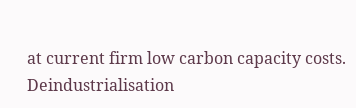at current firm low carbon capacity costs.
Deindustrialisation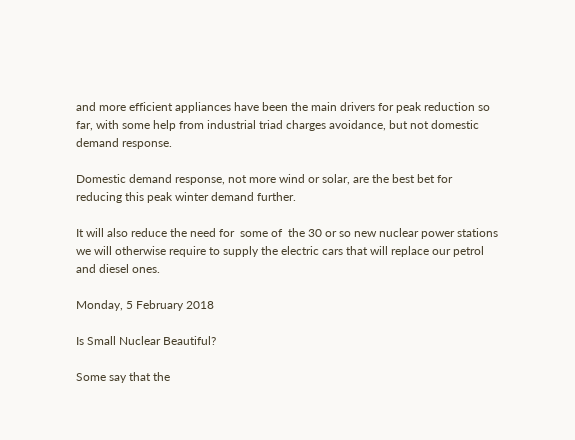and more efficient appliances have been the main drivers for peak reduction so far, with some help from industrial triad charges avoidance, but not domestic demand response.

Domestic demand response, not more wind or solar, are the best bet for reducing this peak winter demand further.

It will also reduce the need for  some of  the 30 or so new nuclear power stations we will otherwise require to supply the electric cars that will replace our petrol and diesel ones.

Monday, 5 February 2018

Is Small Nuclear Beautiful?

Some say that the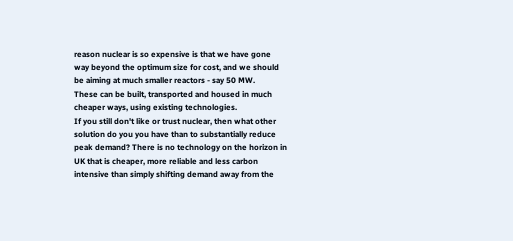reason nuclear is so expensive is that we have gone way beyond the optimum size for cost, and we should be aiming at much smaller reactors - say 50 MW.
These can be built, transported and housed in much cheaper ways, using existing technologies.
If you still don't like or trust nuclear, then what other solution do you you have than to substantially reduce peak demand? There is no technology on the horizon in UK that is cheaper, more reliable and less carbon intensive than simply shifting demand away from the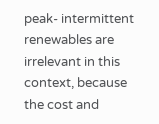peak- intermittent renewables are irrelevant in this context, because the cost and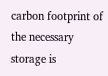carbon footprint of the necessary storage is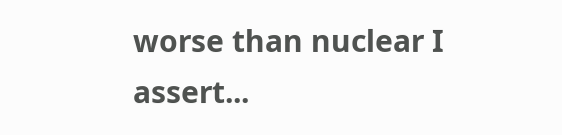worse than nuclear I assert...